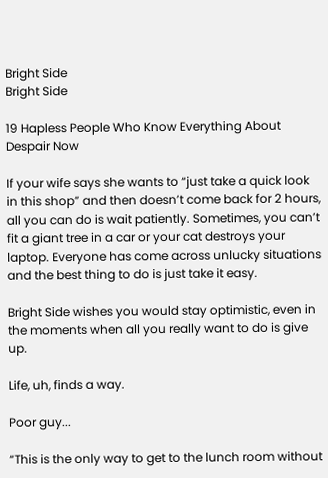Bright Side
Bright Side

19 Hapless People Who Know Everything About Despair Now

If your wife says she wants to “just take a quick look in this shop” and then doesn’t come back for 2 hours, all you can do is wait patiently. Sometimes, you can’t fit a giant tree in a car or your cat destroys your laptop. Everyone has come across unlucky situations and the best thing to do is just take it easy.

Bright Side wishes you would stay optimistic, even in the moments when all you really want to do is give up.

Life, uh, finds a way.

Poor guy...

“This is the only way to get to the lunch room without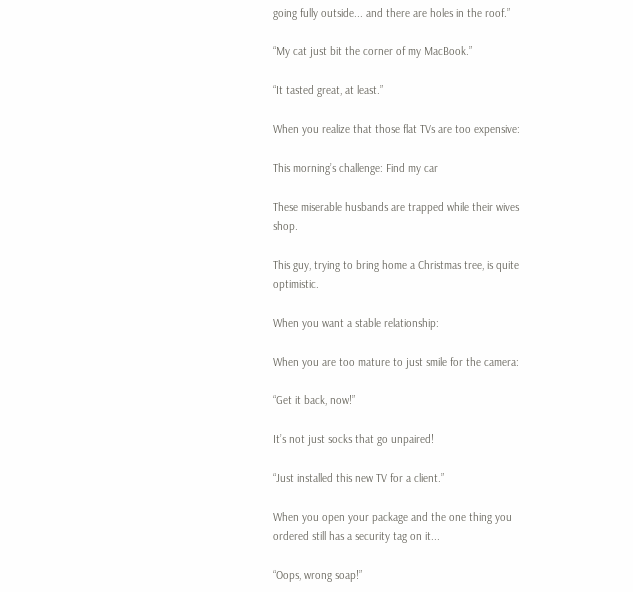going fully outside... and there are holes in the roof.”

“My cat just bit the corner of my MacBook.”

“It tasted great, at least.”

When you realize that those flat TVs are too expensive:

This morning’s challenge: Find my car

These miserable husbands are trapped while their wives shop.

This guy, trying to bring home a Christmas tree, is quite optimistic.

When you want a stable relationship:

When you are too mature to just smile for the camera:

“Get it back, now!”

It’s not just socks that go unpaired!

“Just installed this new TV for a client.”

When you open your package and the one thing you ordered still has a security tag on it...

“Oops, wrong soap!”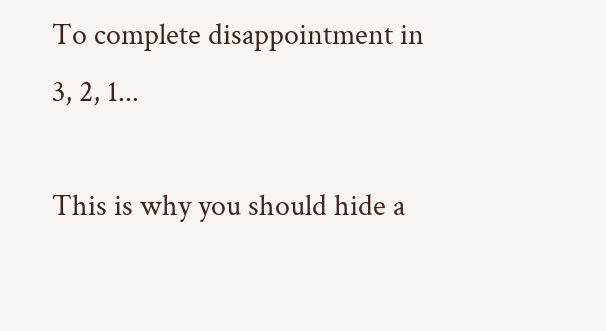To complete disappointment in 3, 2, 1...

This is why you should hide a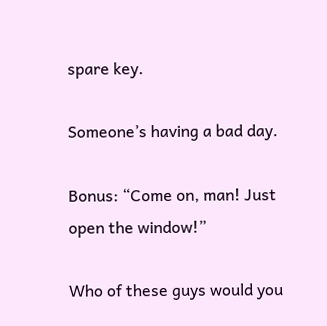spare key.

Someone’s having a bad day.

Bonus: “Come on, man! Just open the window!”

Who of these guys would you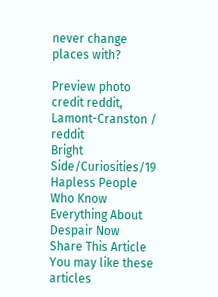never change places with?

Preview photo credit reddit, Lamont-Cranston / reddit
Bright Side/Curiosities/19 Hapless People Who Know Everything About Despair Now
Share This Article
You may like these articles